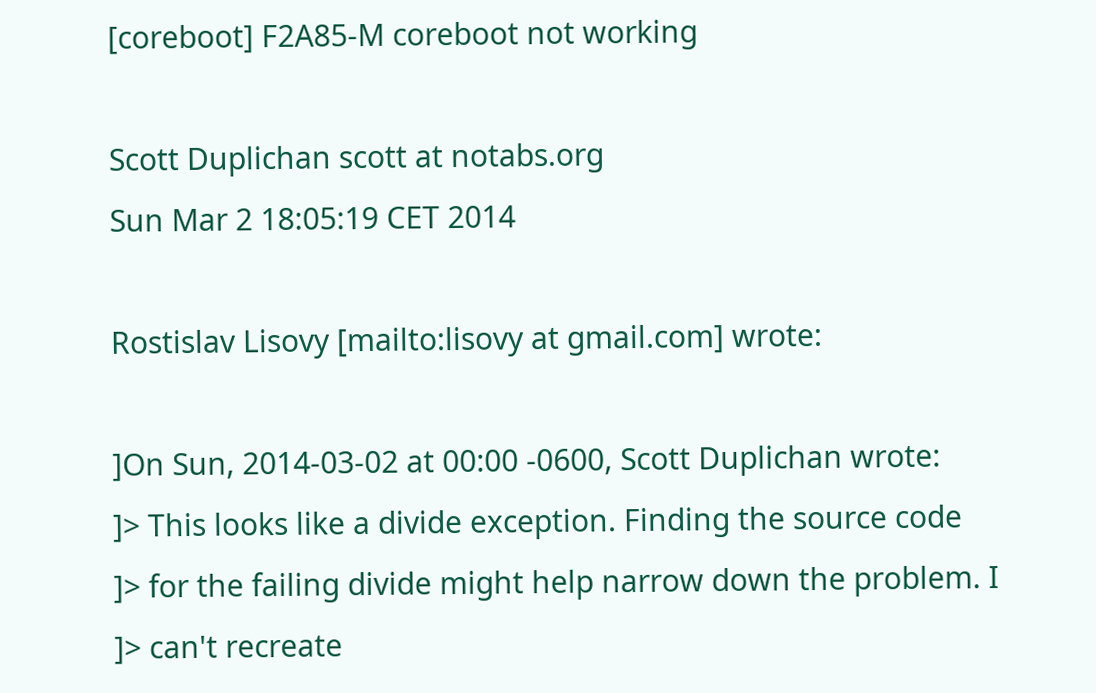[coreboot] F2A85-M coreboot not working

Scott Duplichan scott at notabs.org
Sun Mar 2 18:05:19 CET 2014

Rostislav Lisovy [mailto:lisovy at gmail.com] wrote:

]On Sun, 2014-03-02 at 00:00 -0600, Scott Duplichan wrote:
]> This looks like a divide exception. Finding the source code
]> for the failing divide might help narrow down the problem. I
]> can't recreate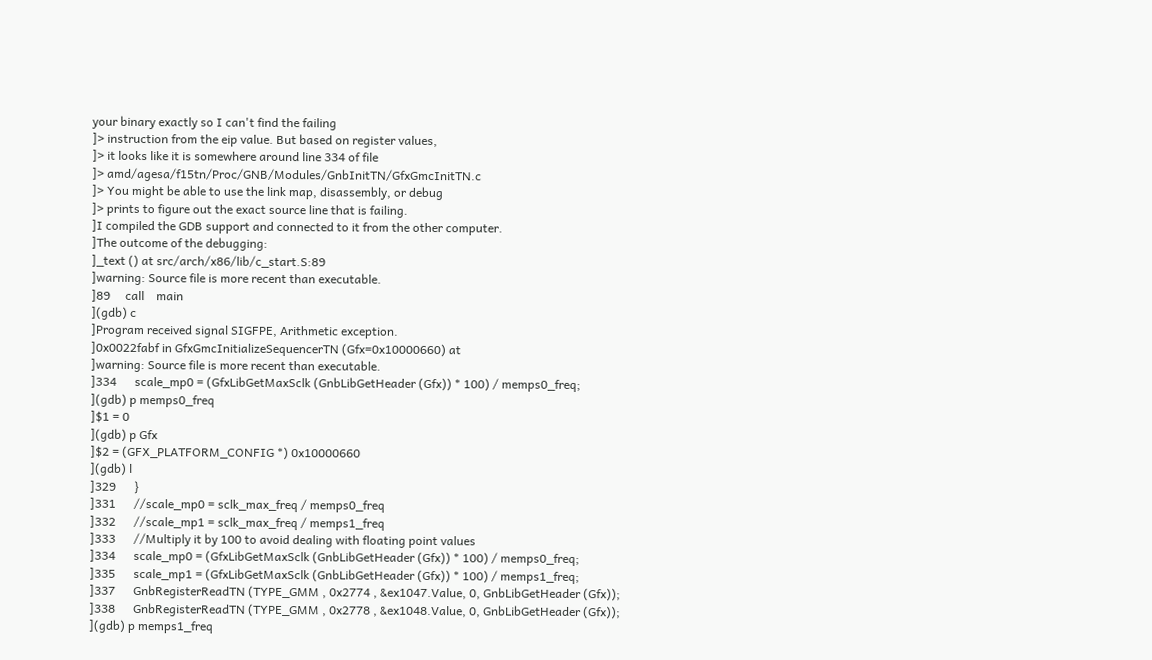your binary exactly so I can't find the failing
]> instruction from the eip value. But based on register values,
]> it looks like it is somewhere around line 334 of file
]> amd/agesa/f15tn/Proc/GNB/Modules/GnbInitTN/GfxGmcInitTN.c
]> You might be able to use the link map, disassembly, or debug
]> prints to figure out the exact source line that is failing.
]I compiled the GDB support and connected to it from the other computer.
]The outcome of the debugging:
]_text () at src/arch/x86/lib/c_start.S:89
]warning: Source file is more recent than executable.
]89     call    main
](gdb) c
]Program received signal SIGFPE, Arithmetic exception.
]0x0022fabf in GfxGmcInitializeSequencerTN (Gfx=0x10000660) at
]warning: Source file is more recent than executable.
]334      scale_mp0 = (GfxLibGetMaxSclk (GnbLibGetHeader (Gfx)) * 100) / memps0_freq;
](gdb) p memps0_freq
]$1 = 0
](gdb) p Gfx
]$2 = (GFX_PLATFORM_CONFIG *) 0x10000660
](gdb) l
]329      }
]331      //scale_mp0 = sclk_max_freq / memps0_freq
]332      //scale_mp1 = sclk_max_freq / memps1_freq
]333      //Multiply it by 100 to avoid dealing with floating point values
]334      scale_mp0 = (GfxLibGetMaxSclk (GnbLibGetHeader (Gfx)) * 100) / memps0_freq;
]335      scale_mp1 = (GfxLibGetMaxSclk (GnbLibGetHeader (Gfx)) * 100) / memps1_freq;
]337      GnbRegisterReadTN (TYPE_GMM , 0x2774 , &ex1047.Value, 0, GnbLibGetHeader (Gfx));
]338      GnbRegisterReadTN (TYPE_GMM , 0x2778 , &ex1048.Value, 0, GnbLibGetHeader (Gfx));
](gdb) p memps1_freq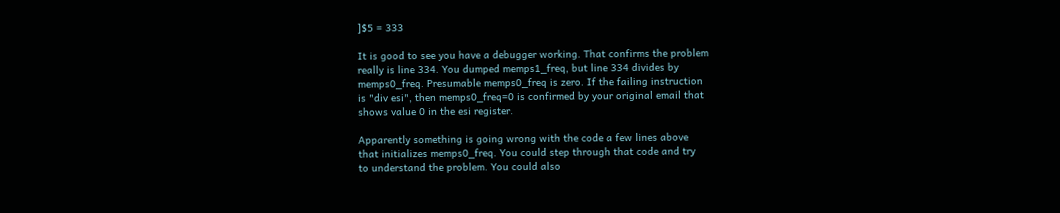]$5 = 333

It is good to see you have a debugger working. That confirms the problem
really is line 334. You dumped memps1_freq, but line 334 divides by
memps0_freq. Presumable memps0_freq is zero. If the failing instruction
is "div esi", then memps0_freq=0 is confirmed by your original email that
shows value 0 in the esi register.

Apparently something is going wrong with the code a few lines above
that initializes memps0_freq. You could step through that code and try
to understand the problem. You could also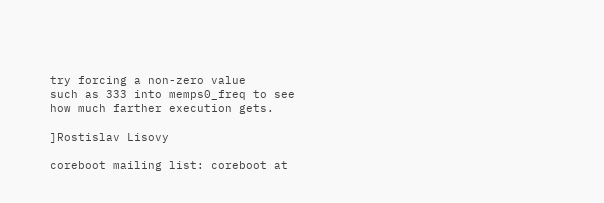try forcing a non-zero value
such as 333 into memps0_freq to see how much farther execution gets.

]Rostislav Lisovy

coreboot mailing list: coreboot at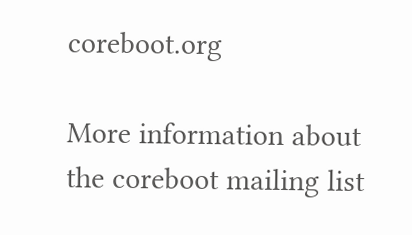coreboot.org

More information about the coreboot mailing list